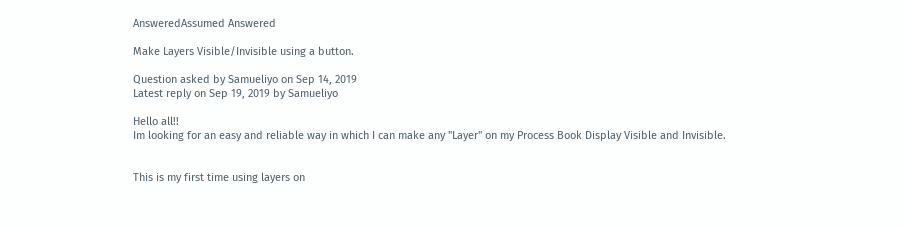AnsweredAssumed Answered

Make Layers Visible/Invisible using a button.

Question asked by Samueliyo on Sep 14, 2019
Latest reply on Sep 19, 2019 by Samueliyo

Hello all!!
Im looking for an easy and reliable way in which I can make any "Layer" on my Process Book Display Visible and Invisible.


This is my first time using layers on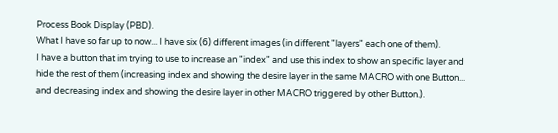Process Book Display (PBD).
What I have so far up to now... I have six (6) different images (in different "layers" each one of them).
I have a button that im trying to use to increase an "index" and use this index to show an specific layer and hide the rest of them (increasing index and showing the desire layer in the same MACRO with one Button... and decreasing index and showing the desire layer in other MACRO triggered by other Button.).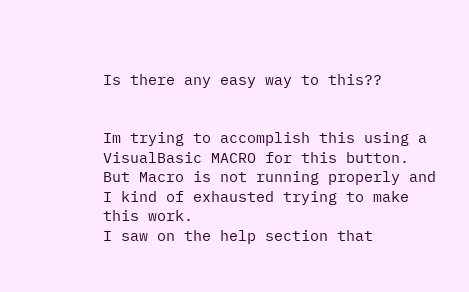Is there any easy way to this??


Im trying to accomplish this using a VisualBasic MACRO for this button.
But Macro is not running properly and I kind of exhausted trying to make this work.
I saw on the help section that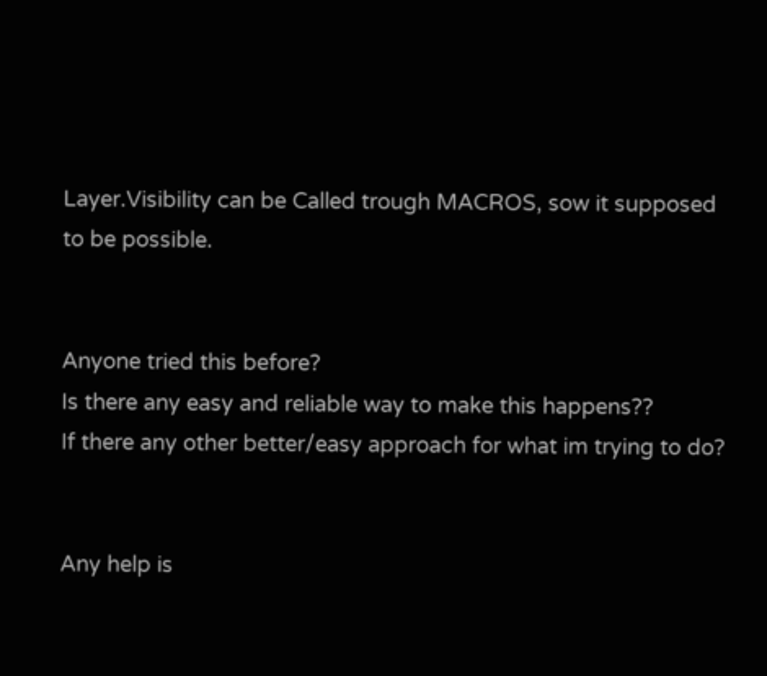Layer.Visibility can be Called trough MACROS, sow it supposed to be possible.


Anyone tried this before?
Is there any easy and reliable way to make this happens??
If there any other better/easy approach for what im trying to do?


Any help is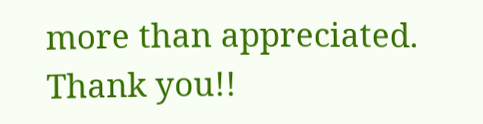more than appreciated.
Thank you!!